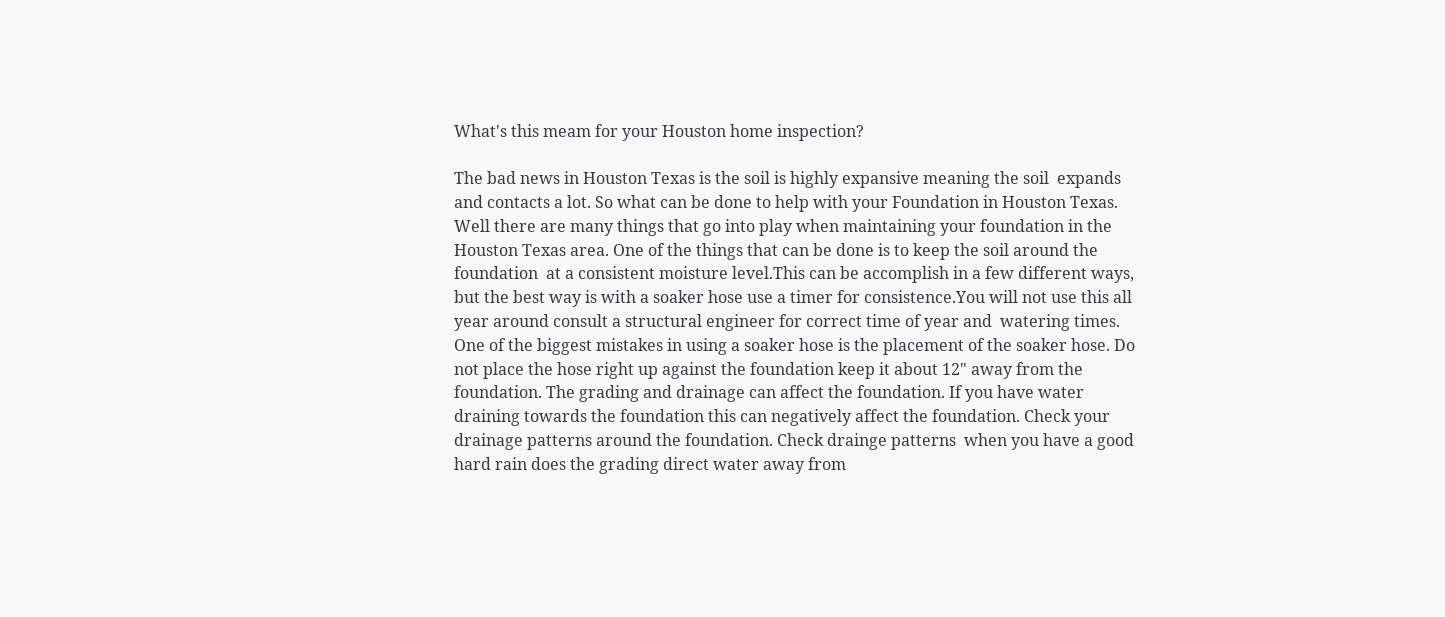What's this meam for your Houston home inspection?

The bad news in Houston Texas is the soil is highly expansive meaning the soil  expands and contacts a lot. So what can be done to help with your Foundation in Houston Texas. Well there are many things that go into play when maintaining your foundation in the Houston Texas area. One of the things that can be done is to keep the soil around the foundation  at a consistent moisture level.This can be accomplish in a few different ways, but the best way is with a soaker hose use a timer for consistence.You will not use this all year around consult a structural engineer for correct time of year and  watering times. One of the biggest mistakes in using a soaker hose is the placement of the soaker hose. Do not place the hose right up against the foundation keep it about 12" away from the foundation. The grading and drainage can affect the foundation. If you have water draining towards the foundation this can negatively affect the foundation. Check your drainage patterns around the foundation. Check drainge patterns  when you have a good hard rain does the grading direct water away from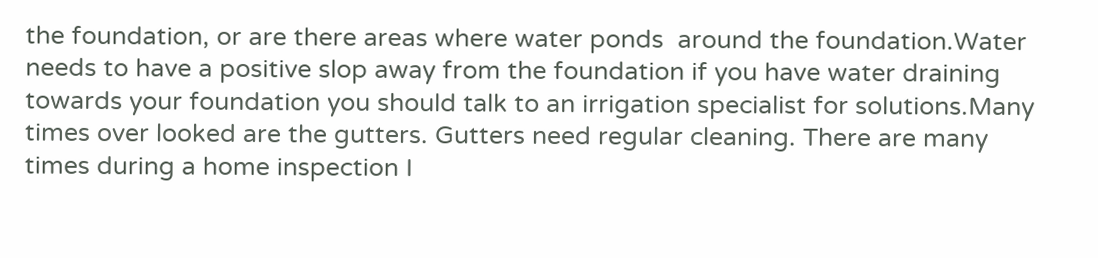the foundation, or are there areas where water ponds  around the foundation.Water needs to have a positive slop away from the foundation if you have water draining towards your foundation you should talk to an irrigation specialist for solutions.Many times over looked are the gutters. Gutters need regular cleaning. There are many times during a home inspection I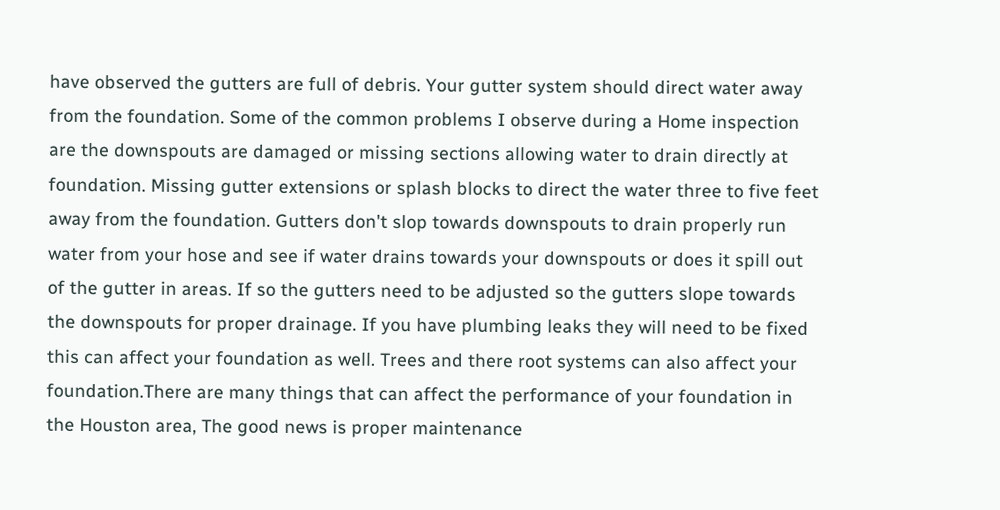have observed the gutters are full of debris. Your gutter system should direct water away from the foundation. Some of the common problems I observe during a Home inspection are the downspouts are damaged or missing sections allowing water to drain directly at foundation. Missing gutter extensions or splash blocks to direct the water three to five feet away from the foundation. Gutters don't slop towards downspouts to drain properly run water from your hose and see if water drains towards your downspouts or does it spill out of the gutter in areas. If so the gutters need to be adjusted so the gutters slope towards the downspouts for proper drainage. If you have plumbing leaks they will need to be fixed this can affect your foundation as well. Trees and there root systems can also affect your foundation.There are many things that can affect the performance of your foundation in the Houston area, The good news is proper maintenance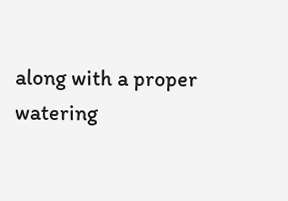along with a proper watering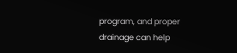program, and proper drainage can help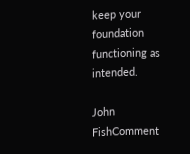keep your foundation  functioning as intended.

John FishComment